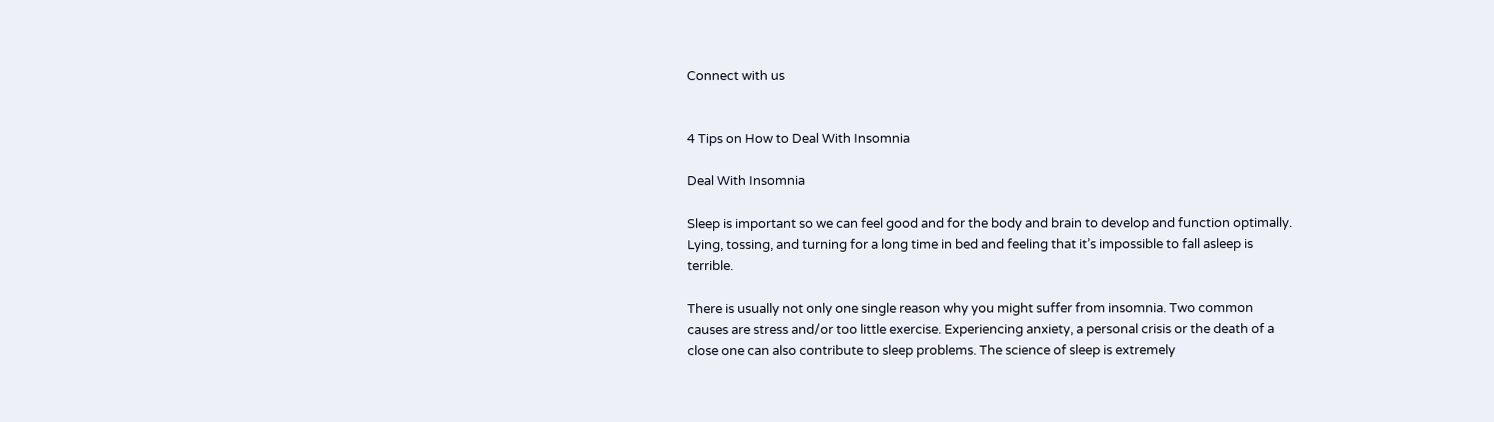Connect with us


4 Tips on How to Deal With Insomnia

Deal With Insomnia

Sleep is important so we can feel good and for the body and brain to develop and function optimally. Lying, tossing, and turning for a long time in bed and feeling that it’s impossible to fall asleep is terrible.

There is usually not only one single reason why you might suffer from insomnia. Two common causes are stress and/or too little exercise. Experiencing anxiety, a personal crisis or the death of a close one can also contribute to sleep problems. The science of sleep is extremely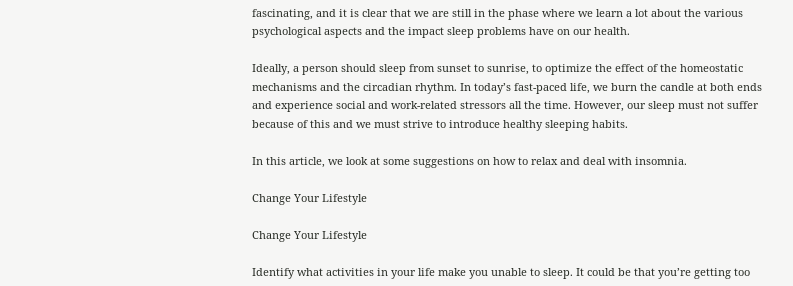fascinating, and it is clear that we are still in the phase where we learn a lot about the various psychological aspects and the impact sleep problems have on our health.

Ideally, a person should sleep from sunset to sunrise, to optimize the effect of the homeostatic mechanisms and the circadian rhythm. In today’s fast-paced life, we burn the candle at both ends and experience social and work-related stressors all the time. However, our sleep must not suffer because of this and we must strive to introduce healthy sleeping habits.

In this article, we look at some suggestions on how to relax and deal with insomnia.

Change Your Lifestyle

Change Your Lifestyle

Identify what activities in your life make you unable to sleep. It could be that you’re getting too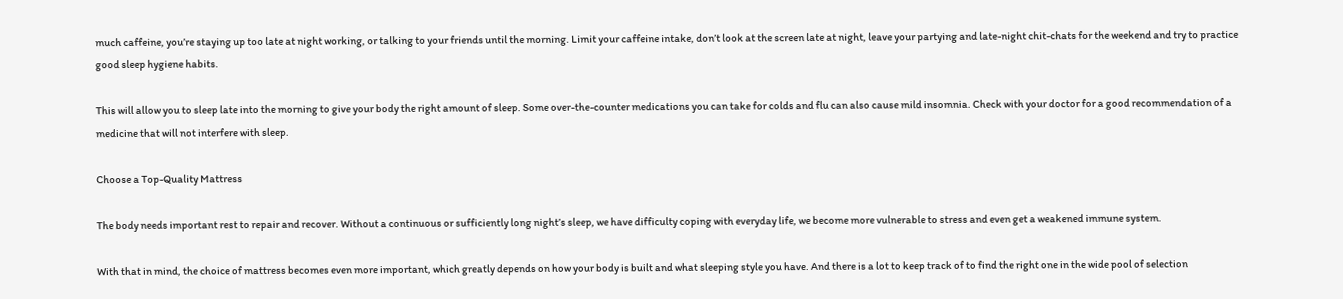much caffeine, you’re staying up too late at night working, or talking to your friends until the morning. Limit your caffeine intake, don’t look at the screen late at night, leave your partying and late-night chit-chats for the weekend and try to practice good sleep hygiene habits.

This will allow you to sleep late into the morning to give your body the right amount of sleep. Some over-the-counter medications you can take for colds and flu can also cause mild insomnia. Check with your doctor for a good recommendation of a medicine that will not interfere with sleep.

Choose a Top-Quality Mattress

The body needs important rest to repair and recover. Without a continuous or sufficiently long night’s sleep, we have difficulty coping with everyday life, we become more vulnerable to stress and even get a weakened immune system.

With that in mind, the choice of mattress becomes even more important, which greatly depends on how your body is built and what sleeping style you have. And there is a lot to keep track of to find the right one in the wide pool of selection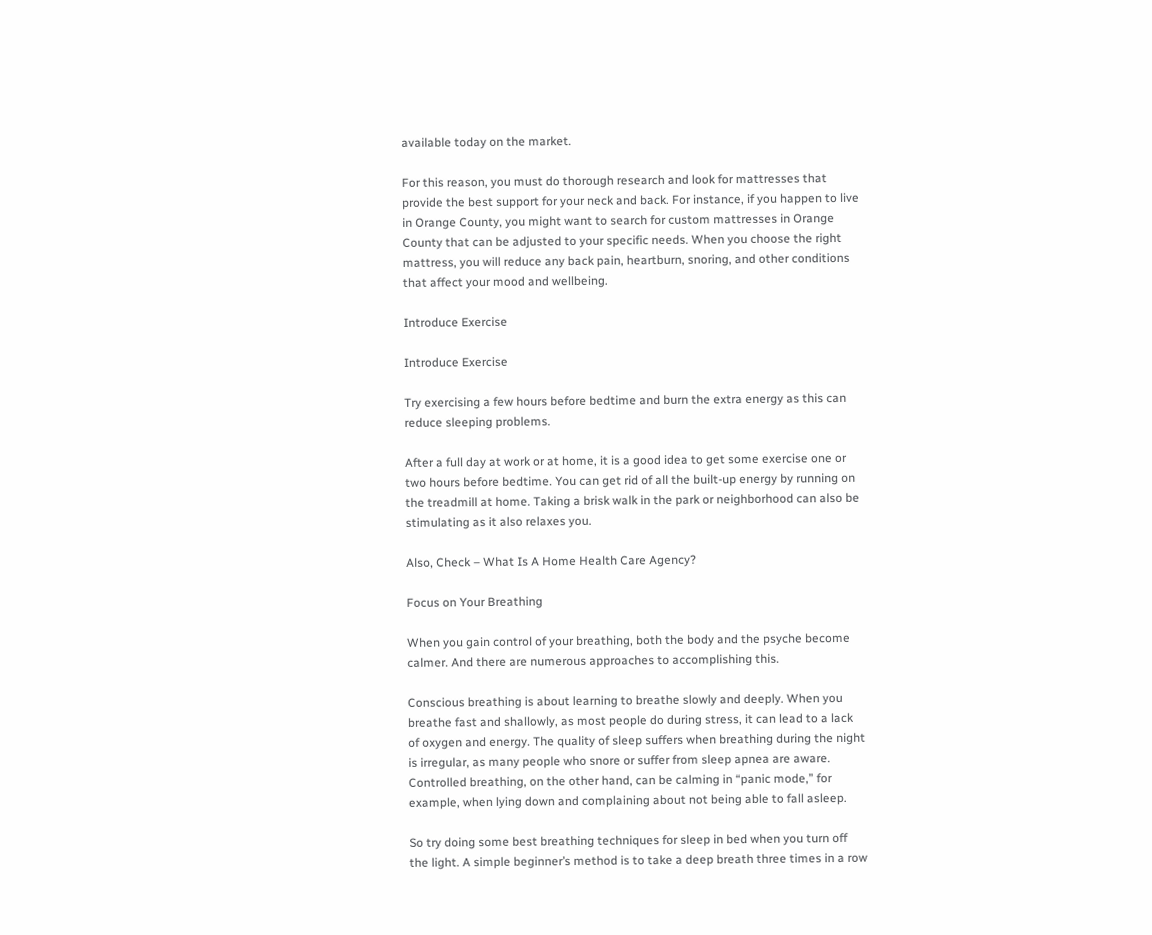available today on the market.

For this reason, you must do thorough research and look for mattresses that provide the best support for your neck and back. For instance, if you happen to live in Orange County, you might want to search for custom mattresses in Orange County that can be adjusted to your specific needs. When you choose the right mattress, you will reduce any back pain, heartburn, snoring, and other conditions that affect your mood and wellbeing.

Introduce Exercise

Introduce Exercise

Try exercising a few hours before bedtime and burn the extra energy as this can reduce sleeping problems.

After a full day at work or at home, it is a good idea to get some exercise one or two hours before bedtime. You can get rid of all the built-up energy by running on the treadmill at home. Taking a brisk walk in the park or neighborhood can also be stimulating as it also relaxes you.

Also, Check – What Is A Home Health Care Agency?

Focus on Your Breathing

When you gain control of your breathing, both the body and the psyche become calmer. And there are numerous approaches to accomplishing this.

Conscious breathing is about learning to breathe slowly and deeply. When you breathe fast and shallowly, as most people do during stress, it can lead to a lack of oxygen and energy. The quality of sleep suffers when breathing during the night is irregular, as many people who snore or suffer from sleep apnea are aware. Controlled breathing, on the other hand, can be calming in “panic mode,” for example, when lying down and complaining about not being able to fall asleep.

So try doing some best breathing techniques for sleep in bed when you turn off the light. A simple beginner’s method is to take a deep breath three times in a row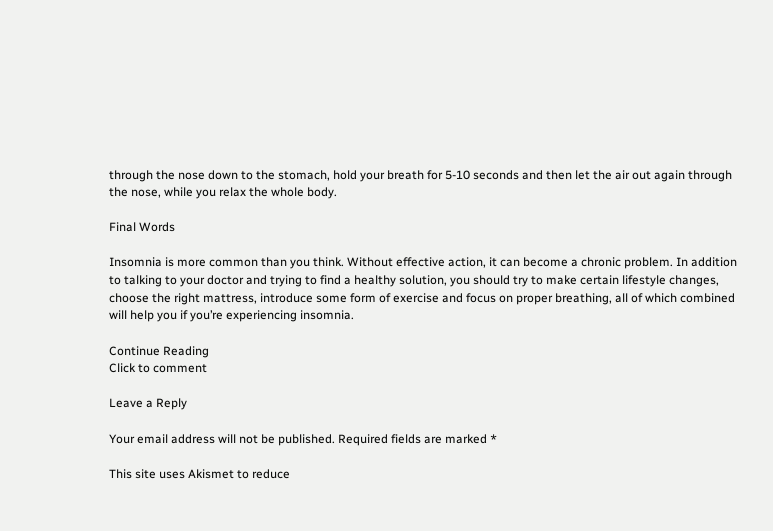through the nose down to the stomach, hold your breath for 5-10 seconds and then let the air out again through the nose, while you relax the whole body.

Final Words

Insomnia is more common than you think. Without effective action, it can become a chronic problem. In addition to talking to your doctor and trying to find a healthy solution, you should try to make certain lifestyle changes, choose the right mattress, introduce some form of exercise and focus on proper breathing, all of which combined will help you if you’re experiencing insomnia.

Continue Reading
Click to comment

Leave a Reply

Your email address will not be published. Required fields are marked *

This site uses Akismet to reduce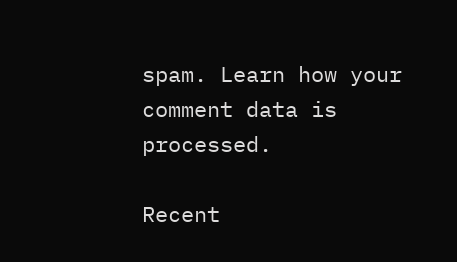spam. Learn how your comment data is processed.

Recent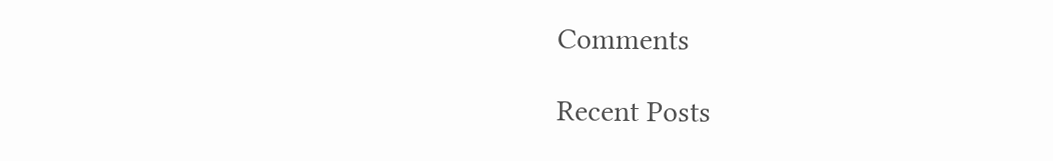Comments

Recent Posts